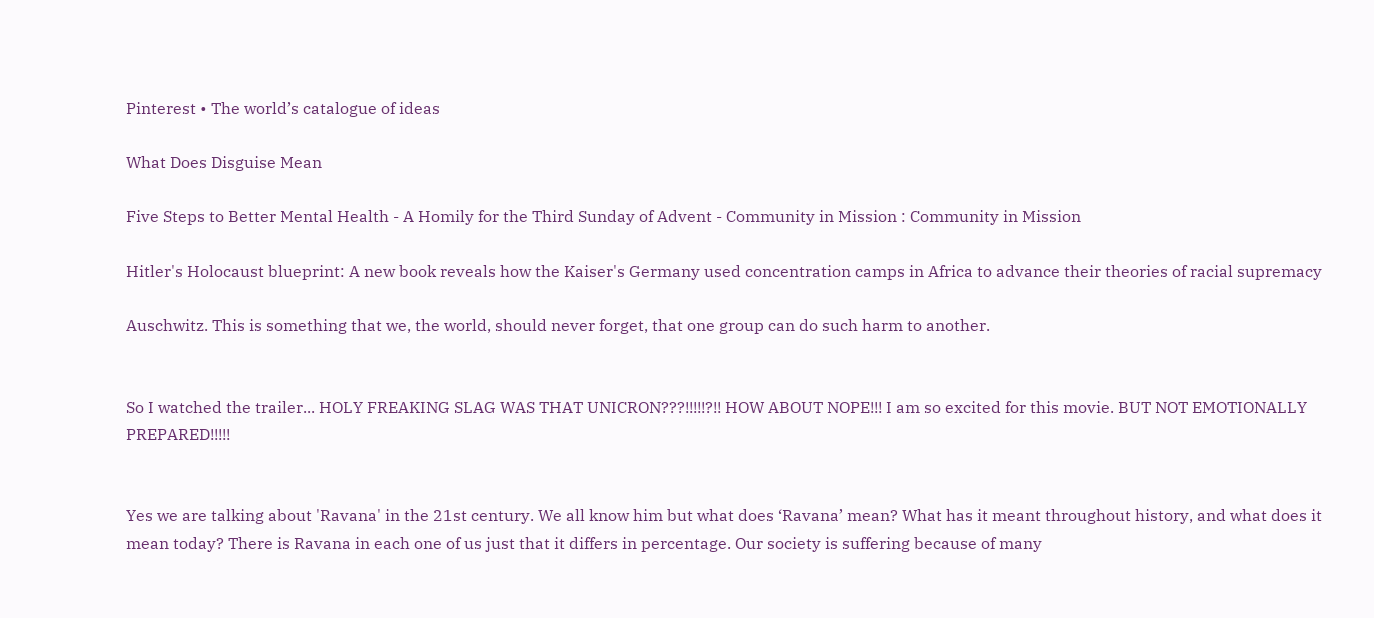Pinterest • The world’s catalogue of ideas

What Does Disguise Mean

Five Steps to Better Mental Health - A Homily for the Third Sunday of Advent - Community in Mission : Community in Mission

Hitler's Holocaust blueprint: A new book reveals how the Kaiser's Germany used concentration camps in Africa to advance their theories of racial supremacy

Auschwitz. This is something that we, the world, should never forget, that one group can do such harm to another.


So I watched the trailer... HOLY FREAKING SLAG WAS THAT UNICRON???!!!!!?!! HOW ABOUT NOPE!!! I am so excited for this movie. BUT NOT EMOTIONALLY PREPARED!!!!!


Yes we are talking about 'Ravana' in the 21st century. We all know him but what does ‘Ravana’ mean? What has it meant throughout history, and what does it mean today? There is Ravana in each one of us just that it differs in percentage. Our society is suffering because of many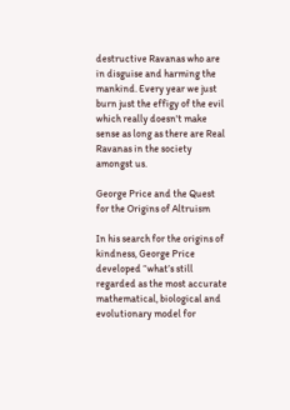destructive Ravanas who are in disguise and harming the mankind. Every year we just burn just the effigy of the evil which really doesn't make sense as long as there are Real Ravanas in the society amongst us.

George Price and the Quest for the Origins of Altruism

In his search for the origins of kindness, George Price developed “what’s still regarded as the most accurate mathematical, biological and evolutionary model for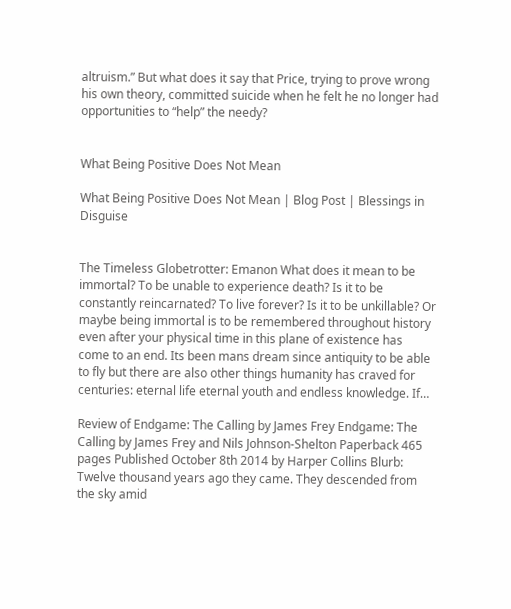altruism.” But what does it say that Price, trying to prove wrong his own theory, committed suicide when he felt he no longer had opportunities to “help” the needy?


What Being Positive Does Not Mean

What Being Positive Does Not Mean | Blog Post | Blessings in Disguise


The Timeless Globetrotter: Emanon What does it mean to be immortal? To be unable to experience death? Is it to be constantly reincarnated? To live forever? Is it to be unkillable? Or maybe being immortal is to be remembered throughout history even after your physical time in this plane of existence has come to an end. Its been mans dream since antiquity to be able to fly but there are also other things humanity has craved for centuries: eternal life eternal youth and endless knowledge. If…

Review of Endgame: The Calling by James Frey Endgame: The Calling by James Frey and Nils Johnson-Shelton Paperback 465 pages Published October 8th 2014 by Harper Collins Blurb: Twelve thousand years ago they came. They descended from the sky amid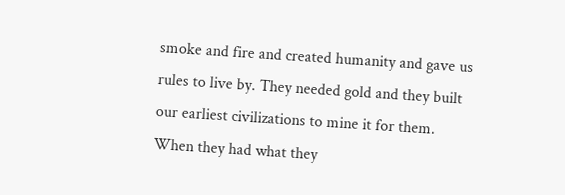smoke and fire and created humanity and gave us rules to live by. They needed gold and they built our earliest civilizations to mine it for them. When they had what they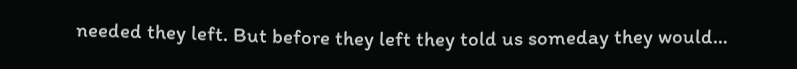needed they left. But before they left they told us someday they would…